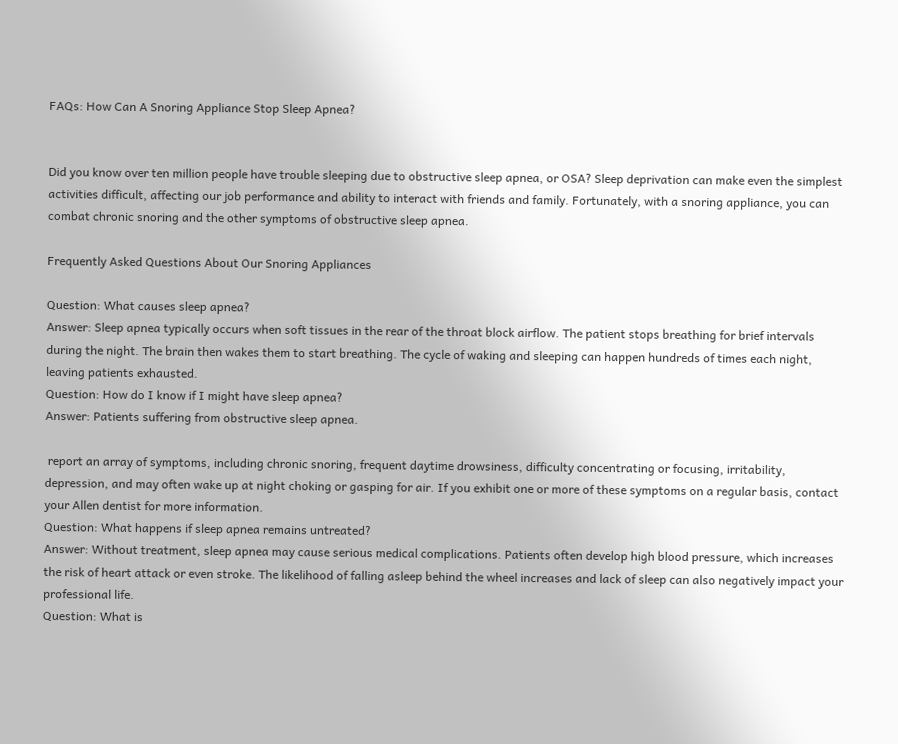FAQs: How Can A Snoring Appliance Stop Sleep Apnea?


Did you know over ten million people have trouble sleeping due to obstructive sleep apnea, or OSA? Sleep deprivation can make even the simplest activities difficult, affecting our job performance and ability to interact with friends and family. Fortunately, with a snoring appliance, you can combat chronic snoring and the other symptoms of obstructive sleep apnea.

Frequently Asked Questions About Our Snoring Appliances

Question: What causes sleep apnea?
Answer: Sleep apnea typically occurs when soft tissues in the rear of the throat block airflow. The patient stops breathing for brief intervals during the night. The brain then wakes them to start breathing. The cycle of waking and sleeping can happen hundreds of times each night, leaving patients exhausted.
Question: How do I know if I might have sleep apnea?
Answer: Patients suffering from obstructive sleep apnea.

 report an array of symptoms, including chronic snoring, frequent daytime drowsiness, difficulty concentrating or focusing, irritability, depression, and may often wake up at night choking or gasping for air. If you exhibit one or more of these symptoms on a regular basis, contact your Allen dentist for more information.
Question: What happens if sleep apnea remains untreated?
Answer: Without treatment, sleep apnea may cause serious medical complications. Patients often develop high blood pressure, which increases the risk of heart attack or even stroke. The likelihood of falling asleep behind the wheel increases and lack of sleep can also negatively impact your professional life.
Question: What is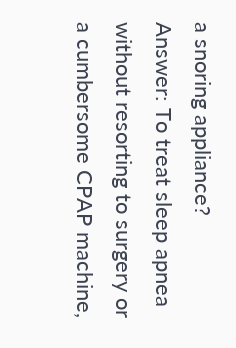a snoring appliance?
Answer: To treat sleep apnea without resorting to surgery or a cumbersome CPAP machine,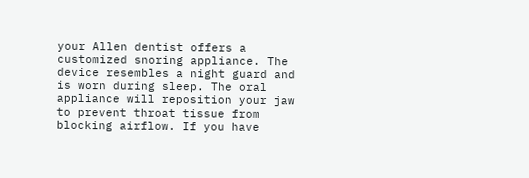your Allen dentist offers a customized snoring appliance. The device resembles a night guard and is worn during sleep. The oral appliance will reposition your jaw to prevent throat tissue from blocking airflow. If you have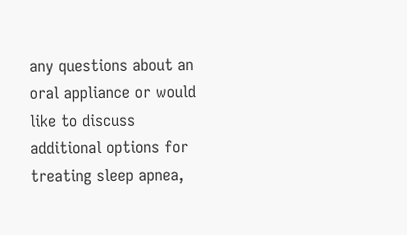any questions about an oral appliance or would like to discuss additional options for treating sleep apnea,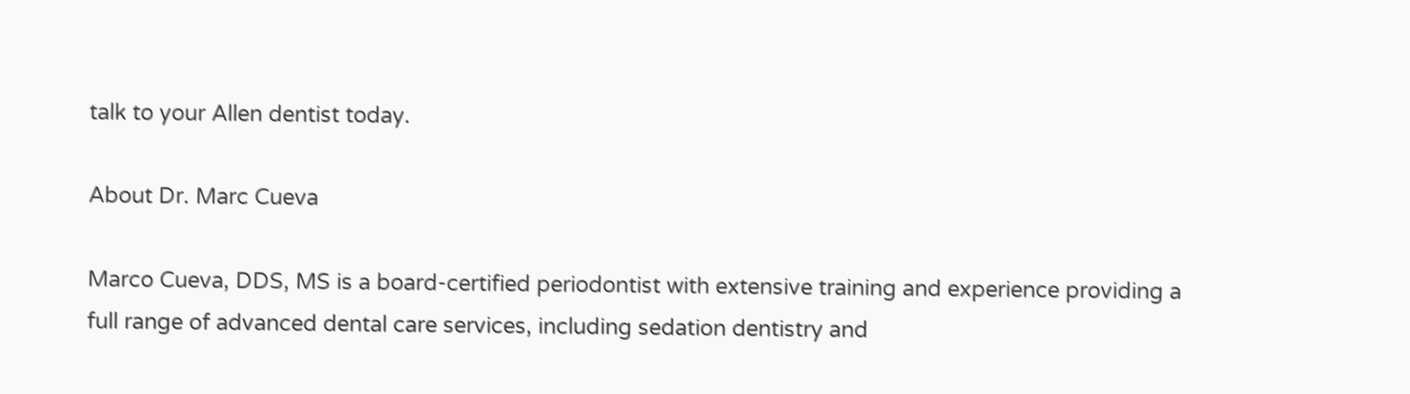talk to your Allen dentist today.

About Dr. Marc Cueva

Marco Cueva, DDS, MS is a board-certified periodontist with extensive training and experience providing a full range of advanced dental care services, including sedation dentistry and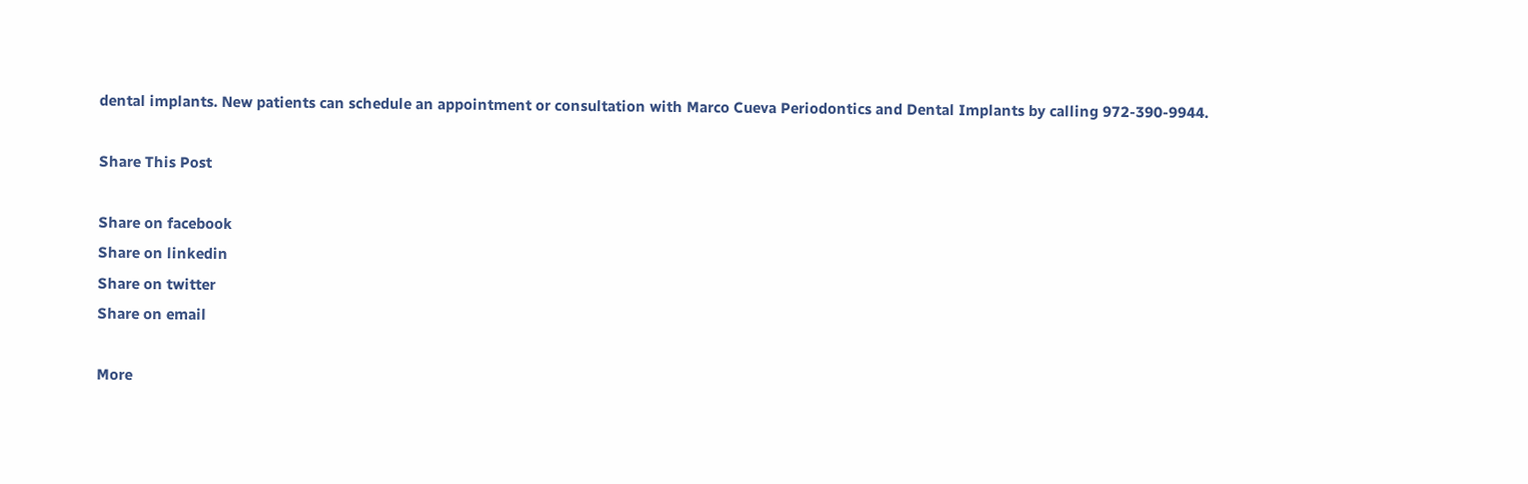dental implants. New patients can schedule an appointment or consultation with Marco Cueva Periodontics and Dental Implants by calling 972-390-9944.

Share This Post

Share on facebook
Share on linkedin
Share on twitter
Share on email

More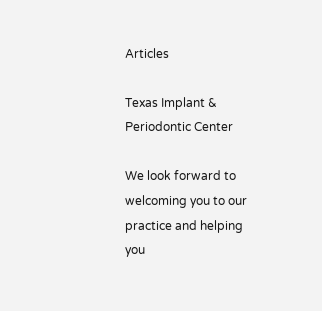Articles

Texas Implant & Periodontic Center

We look forward to welcoming you to our practice and helping you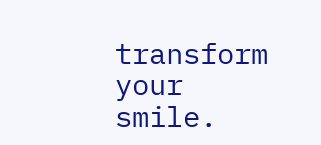transform your smile.